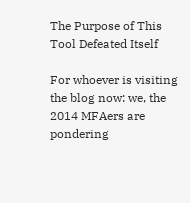The Purpose of This Tool Defeated Itself

For whoever is visiting the blog now: we, the 2014 MFAers are pondering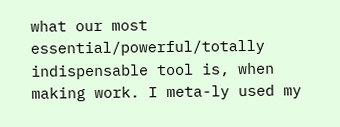what our most essential/powerful/totally indispensable tool is, when making work. I meta-ly used my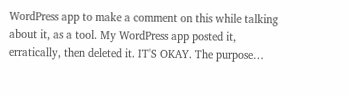WordPress app to make a comment on this while talking about it, as a tool. My WordPress app posted it, erratically, then deleted it. IT'S OKAY. The purpose…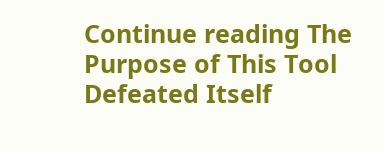Continue reading The Purpose of This Tool Defeated Itself